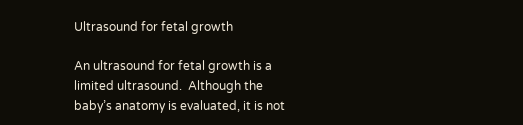Ultrasound for fetal growth

An ultrasound for fetal growth is a limited ultrasound.  Although the baby’s anatomy is evaluated, it is not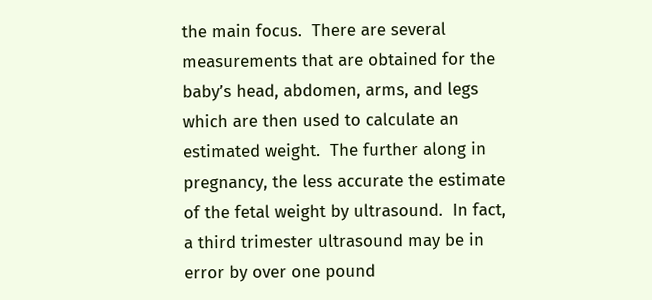the main focus.  There are several measurements that are obtained for the baby’s head, abdomen, arms, and legs which are then used to calculate an estimated weight.  The further along in pregnancy, the less accurate the estimate of the fetal weight by ultrasound.  In fact, a third trimester ultrasound may be in error by over one pound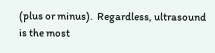(plus or minus).  Regardless, ultrasound is the most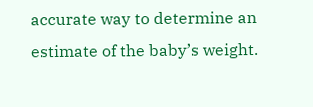accurate way to determine an estimate of the baby’s weight.